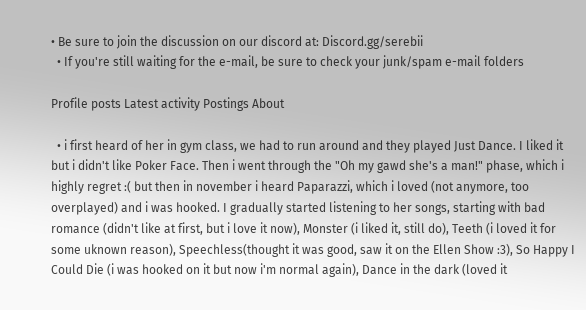• Be sure to join the discussion on our discord at: Discord.gg/serebii
  • If you're still waiting for the e-mail, be sure to check your junk/spam e-mail folders

Profile posts Latest activity Postings About

  • i first heard of her in gym class, we had to run around and they played Just Dance. I liked it but i didn't like Poker Face. Then i went through the "Oh my gawd she's a man!" phase, which i highly regret :( but then in november i heard Paparazzi, which i loved (not anymore, too overplayed) and i was hooked. I gradually started listening to her songs, starting with bad romance (didn't like at first, but i love it now), Monster (i liked it, still do), Teeth (i loved it for some uknown reason), Speechless(thought it was good, saw it on the Ellen Show :3), So Happy I Could Die (i was hooked on it but now i'm normal again), Dance in the dark (loved it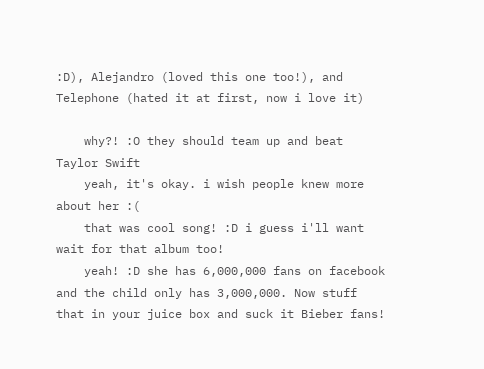:D), Alejandro (loved this one too!), and Telephone (hated it at first, now i love it)

    why?! :O they should team up and beat Taylor Swift
    yeah, it's okay. i wish people knew more about her :(
    that was cool song! :D i guess i'll want wait for that album too!
    yeah! :D she has 6,000,000 fans on facebook and the child only has 3,000,000. Now stuff that in your juice box and suck it Bieber fans!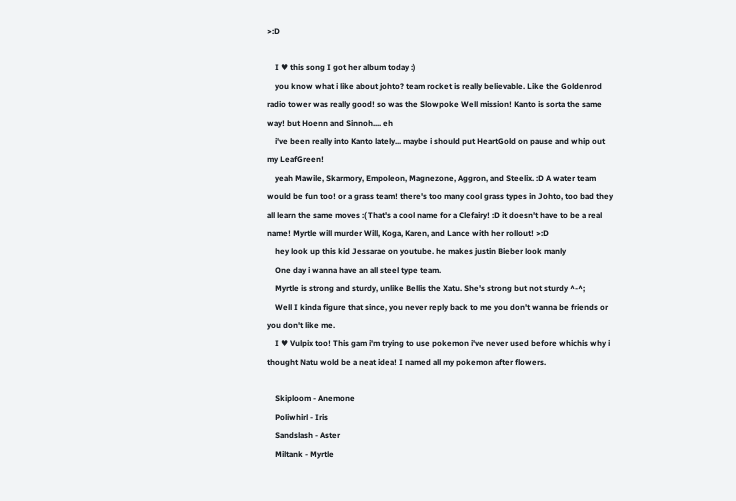>:D

    I ♥ this song I got her album today :)
    you know what i like about johto? team rocket is really believable. Like the Goldenrod radio tower was really good! so was the Slowpoke Well mission! Kanto is sorta the same way! but Hoenn and Sinnoh.... eh
    i've been really into Kanto lately... maybe i should put HeartGold on pause and whip out my LeafGreen!
    yeah Mawile, Skarmory, Empoleon, Magnezone, Aggron, and Steelix. :D A water team would be fun too! or a grass team! there's too many cool grass types in Johto, too bad they all learn the same moves :( That's a cool name for a Clefairy! :D it doesn't have to be a real name! Myrtle will murder Will, Koga, Karen, and Lance with her rollout! >:D
    hey look up this kid Jessarae on youtube. he makes justin Bieber look manly
    One day i wanna have an all steel type team.
    Myrtle is strong and sturdy, unlike Bellis the Xatu. She's strong but not sturdy ^-^;
    Well I kinda figure that since, you never reply back to me you don't wanna be friends or you don't like me.
    I ♥ Vulpix too! This gam i'm trying to use pokemon i've never used before whichis why i thought Natu wold be a neat idea! I named all my pokemon after flowers.

    Skiploom - Anemone
    Poliwhirl - Iris
    Sandslash - Aster
    Miltank - Myrtle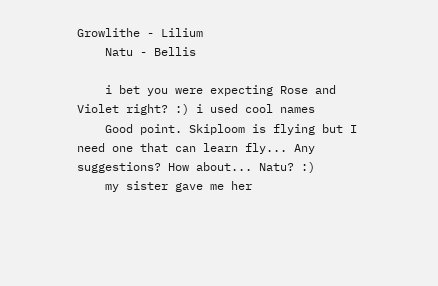Growlithe - Lilium
    Natu - Bellis

    i bet you were expecting Rose and Violet right? :) i used cool names
    Good point. Skiploom is flying but I need one that can learn fly... Any suggestions? How about... Natu? :)
    my sister gave me her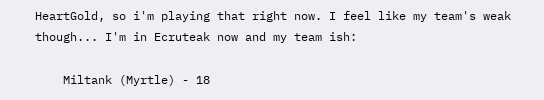HeartGold, so i'm playing that right now. I feel like my team's weak though... I'm in Ecruteak now and my team ish:

    Miltank (Myrtle) - 18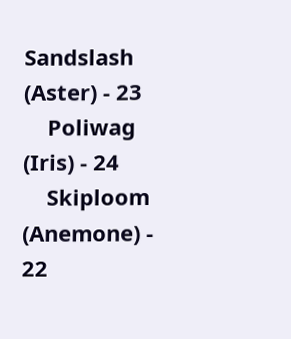Sandslash (Aster) - 23
    Poliwag (Iris) - 24
    Skiploom (Anemone) - 22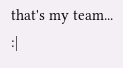that's my team... :|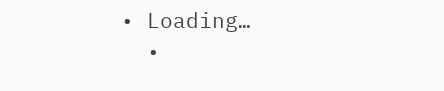• Loading…
  •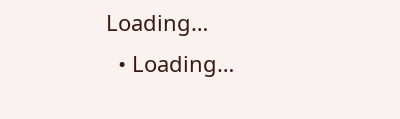Loading…
  • Loading…